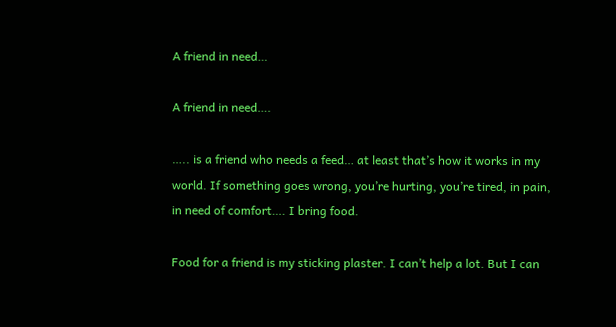A friend in need…

A friend in need….

….. is a friend who needs a feed… at least that’s how it works in my world. If something goes wrong, you’re hurting, you’re tired, in pain, in need of comfort…. I bring food.

Food for a friend is my sticking plaster. I can’t help a lot. But I can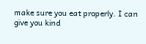make sure you eat properly. I can give you kind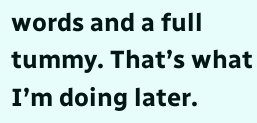words and a full tummy. That’s what I’m doing later.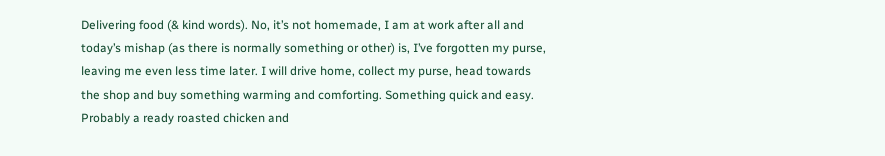Delivering food (& kind words). No, it’s not homemade, I am at work after all and today’s mishap (as there is normally something or other) is, I’ve forgotten my purse, leaving me even less time later. I will drive home, collect my purse, head towards the shop and buy something warming and comforting. Something quick and easy. Probably a ready roasted chicken and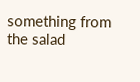something from the salad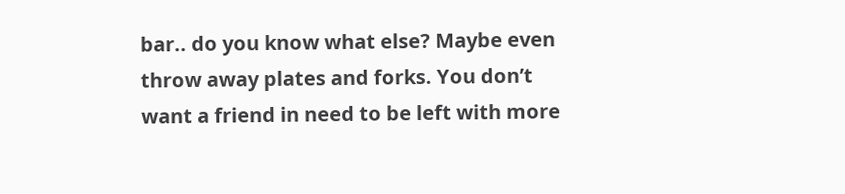bar.. do you know what else? Maybe even throw away plates and forks. You don’t want a friend in need to be left with more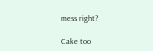mess right?

Cake too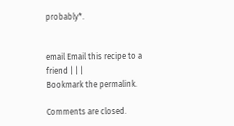probably*.


email Email this recipe to a friend | | |
Bookmark the permalink.

Comments are closed.